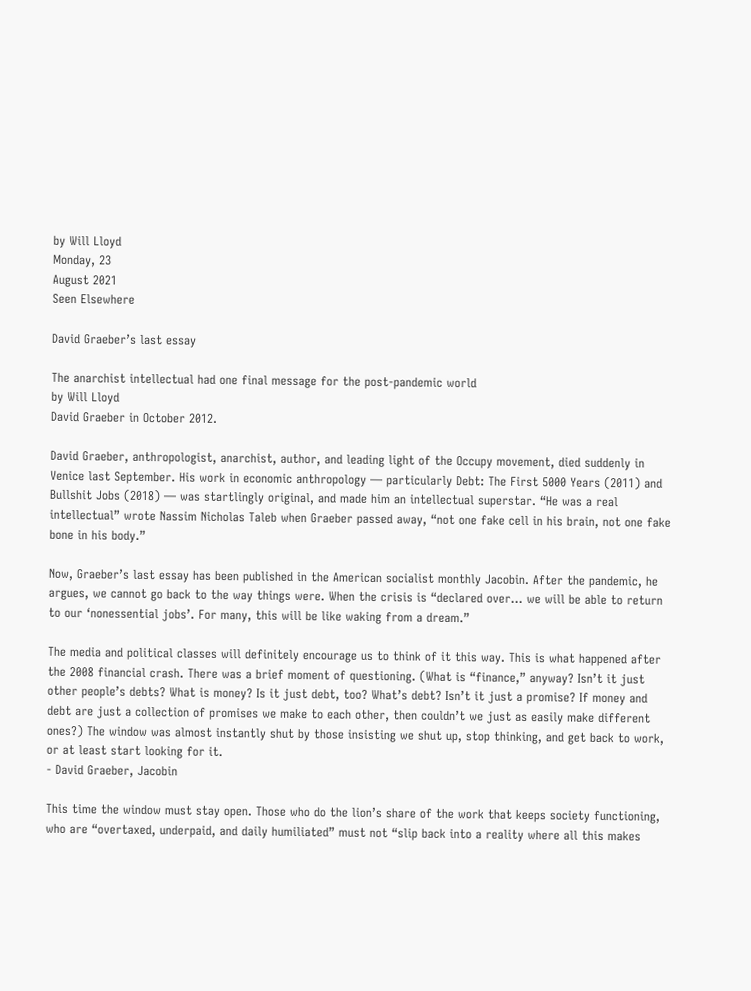by Will Lloyd
Monday, 23
August 2021
Seen Elsewhere

David Graeber’s last essay

The anarchist intellectual had one final message for the post-pandemic world
by Will Lloyd
David Graeber in October 2012.

David Graeber, anthropologist, anarchist, author, and leading light of the Occupy movement, died suddenly in Venice last September. His work in economic anthropology — particularly Debt: The First 5000 Years (2011) and Bullshit Jobs (2018) — was startlingly original, and made him an intellectual superstar. “He was a real intellectual” wrote Nassim Nicholas Taleb when Graeber passed away, “not one fake cell in his brain, not one fake bone in his body.”

Now, Graeber’s last essay has been published in the American socialist monthly Jacobin. After the pandemic, he argues, we cannot go back to the way things were. When the crisis is “declared over… we will be able to return to our ‘nonessential jobs’. For many, this will be like waking from a dream.”

The media and political classes will definitely encourage us to think of it this way. This is what happened after the 2008 financial crash. There was a brief moment of questioning. (What is “finance,” anyway? Isn’t it just other people’s debts? What is money? Is it just debt, too? What’s debt? Isn’t it just a promise? If money and debt are just a collection of promises we make to each other, then couldn’t we just as easily make different ones?) The window was almost instantly shut by those insisting we shut up, stop thinking, and get back to work, or at least start looking for it.
- David Graeber, Jacobin

This time the window must stay open. Those who do the lion’s share of the work that keeps society functioning, who are “overtaxed, underpaid, and daily humiliated” must not “slip back into a reality where all this makes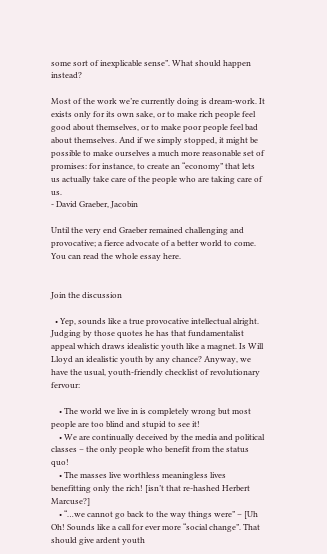some sort of inexplicable sense”. What should happen instead?

Most of the work we’re currently doing is dream-work. It exists only for its own sake, or to make rich people feel good about themselves, or to make poor people feel bad about themselves. And if we simply stopped, it might be possible to make ourselves a much more reasonable set of promises: for instance, to create an “economy” that lets us actually take care of the people who are taking care of us.
- David Graeber, Jacobin

Until the very end Graeber remained challenging and provocative; a fierce advocate of a better world to come. You can read the whole essay here.


Join the discussion

  • Yep, sounds like a true provocative intellectual alright. Judging by those quotes he has that fundamentalist appeal which draws idealistic youth like a magnet. Is Will Lloyd an idealistic youth by any chance? Anyway, we have the usual, youth-friendly checklist of revolutionary fervour:

    • The world we live in is completely wrong but most people are too blind and stupid to see it!
    • We are continually deceived by the media and political classes – the only people who benefit from the status quo!
    • The masses live worthless meaningless lives benefitting only the rich! [isn’t that re-hashed Herbert Marcuse?]
    • “…we cannot go back to the way things were” – [Uh Oh! Sounds like a call for ever more “social change”. That should give ardent youth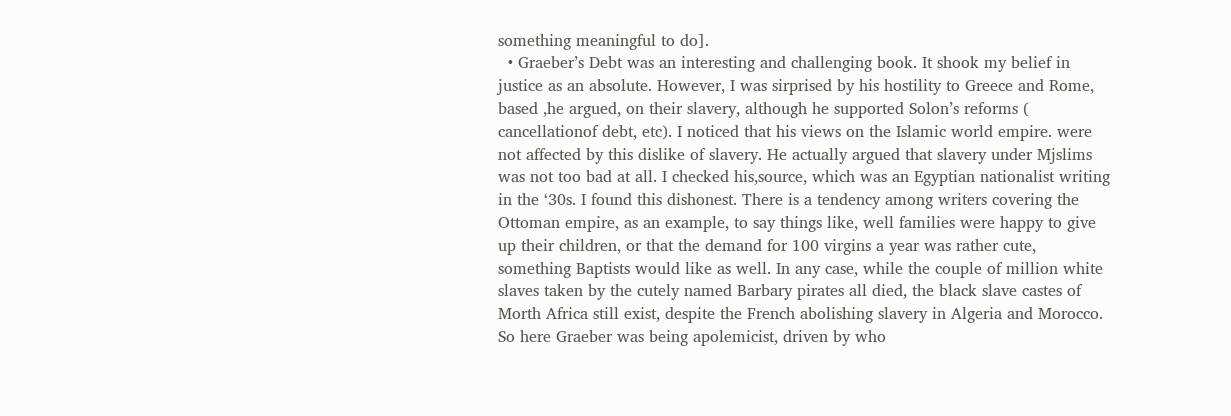something meaningful to do].
  • Graeber’s Debt was an interesting and challenging book. It shook my belief in justice as an absolute. However, I was sirprised by his hostility to Greece and Rome, based ,he argued, on their slavery, although he supported Solon’s reforms ( cancellationof debt, etc). I noticed that his views on the Islamic world empire. were not affected by this dislike of slavery. He actually argued that slavery under Mjslims was not too bad at all. I checked his,source, which was an Egyptian nationalist writing in the ‘30s. I found this dishonest. There is a tendency among writers covering the Ottoman empire, as an example, to say things like, well families were happy to give up their children, or that the demand for 100 virgins a year was rather cute, something Baptists would like as well. In any case, while the couple of million white slaves taken by the cutely named Barbary pirates all died, the black slave castes of Morth Africa still exist, despite the French abolishing slavery in Algeria and Morocco. So here Graeber was being apolemicist, driven by who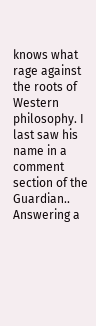knows what rage against the roots of Western philosophy. I last saw his name in a comment section of the Guardian.. Answering a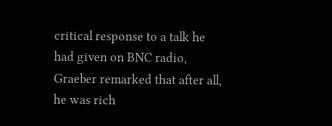critical response to a talk he had given on BNC radio, Graeber remarked that after all, he was rich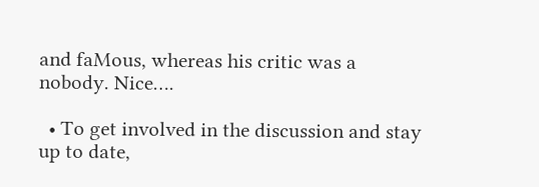and faMous, whereas his critic was a nobody. Nice….

  • To get involved in the discussion and stay up to date,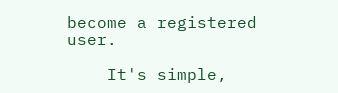become a registered user.

    It's simple,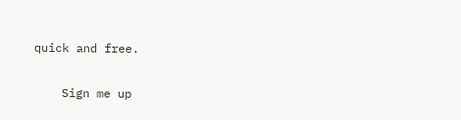quick and free.

    Sign me up